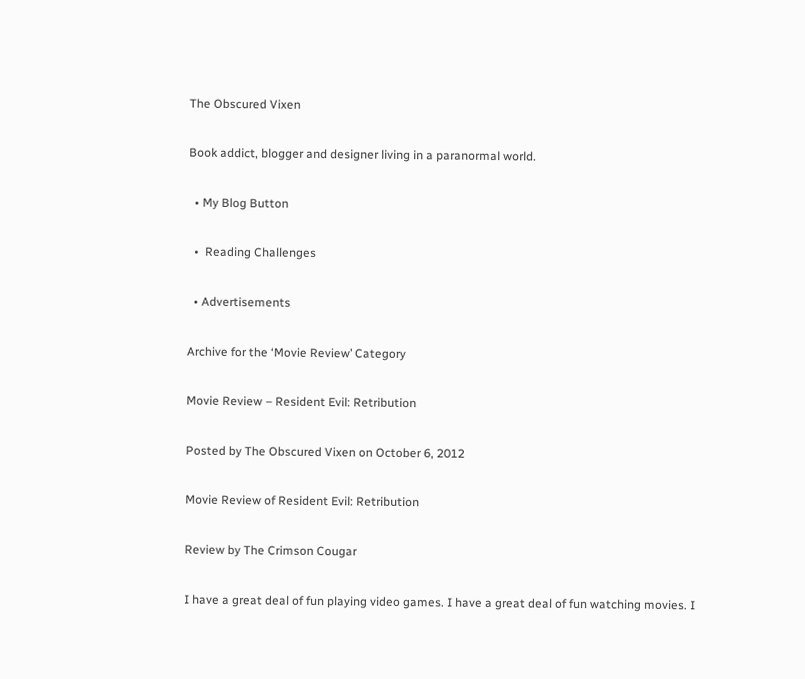The Obscured Vixen

Book addict, blogger and designer living in a paranormal world.

  • My Blog Button

  •  Reading Challenges

  • Advertisements

Archive for the ‘Movie Review’ Category

Movie Review – Resident Evil: Retribution

Posted by The Obscured Vixen on October 6, 2012

Movie Review of Resident Evil: Retribution

Review by The Crimson Cougar

I have a great deal of fun playing video games. I have a great deal of fun watching movies. I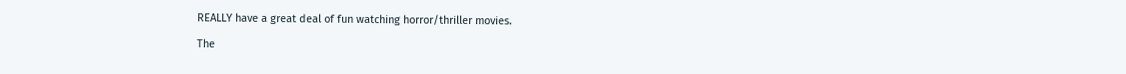REALLY have a great deal of fun watching horror/thriller movies.

The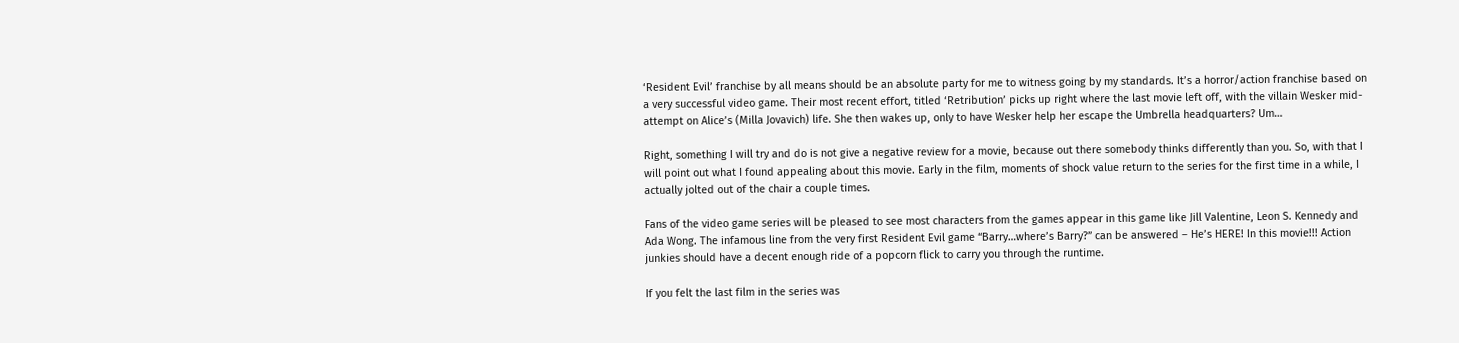‘Resident Evil’ franchise by all means should be an absolute party for me to witness going by my standards. It’s a horror/action franchise based on a very successful video game. Their most recent effort, titled ‘Retribution’ picks up right where the last movie left off, with the villain Wesker mid-attempt on Alice’s (Milla Jovavich) life. She then wakes up, only to have Wesker help her escape the Umbrella headquarters? Um…

Right, something I will try and do is not give a negative review for a movie, because out there somebody thinks differently than you. So, with that I will point out what I found appealing about this movie. Early in the film, moments of shock value return to the series for the first time in a while, I actually jolted out of the chair a couple times.

Fans of the video game series will be pleased to see most characters from the games appear in this game like Jill Valentine, Leon S. Kennedy and Ada Wong. The infamous line from the very first Resident Evil game “Barry…where’s Barry?” can be answered – He’s HERE! In this movie!!! Action junkies should have a decent enough ride of a popcorn flick to carry you through the runtime.

If you felt the last film in the series was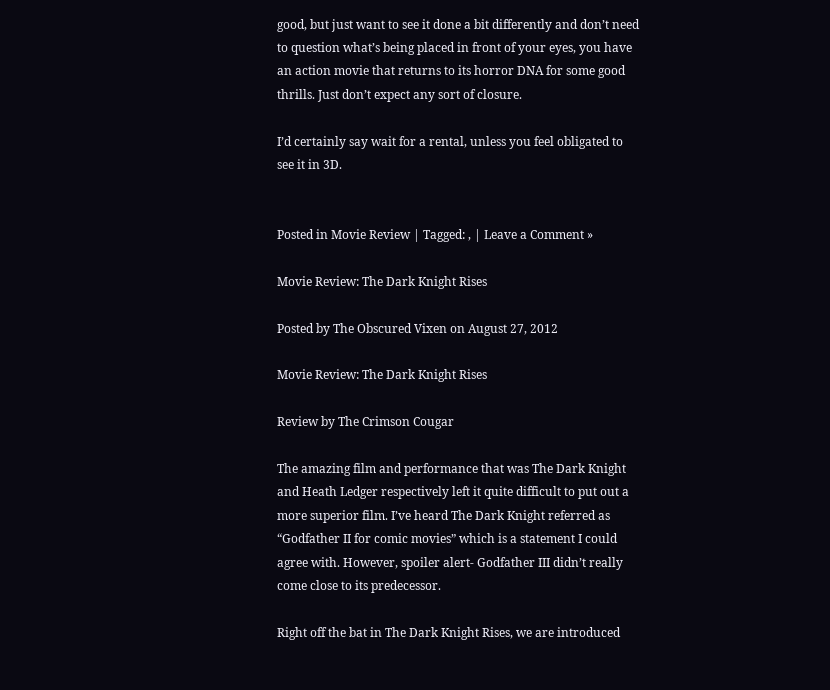good, but just want to see it done a bit differently and don’t need to question what’s being placed in front of your eyes, you have an action movie that returns to its horror DNA for some good thrills. Just don’t expect any sort of closure.

I’d certainly say wait for a rental, unless you feel obligated to see it in 3D.


Posted in Movie Review | Tagged: , | Leave a Comment »

Movie Review: The Dark Knight Rises

Posted by The Obscured Vixen on August 27, 2012

Movie Review: The Dark Knight Rises

Review by The Crimson Cougar

The amazing film and performance that was The Dark Knight and Heath Ledger respectively left it quite difficult to put out a more superior film. I’ve heard The Dark Knight referred as “Godfather II for comic movies” which is a statement I could agree with. However, spoiler alert- Godfather III didn’t really come close to its predecessor.

Right off the bat in The Dark Knight Rises, we are introduced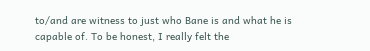to/and are witness to just who Bane is and what he is capable of. To be honest, I really felt the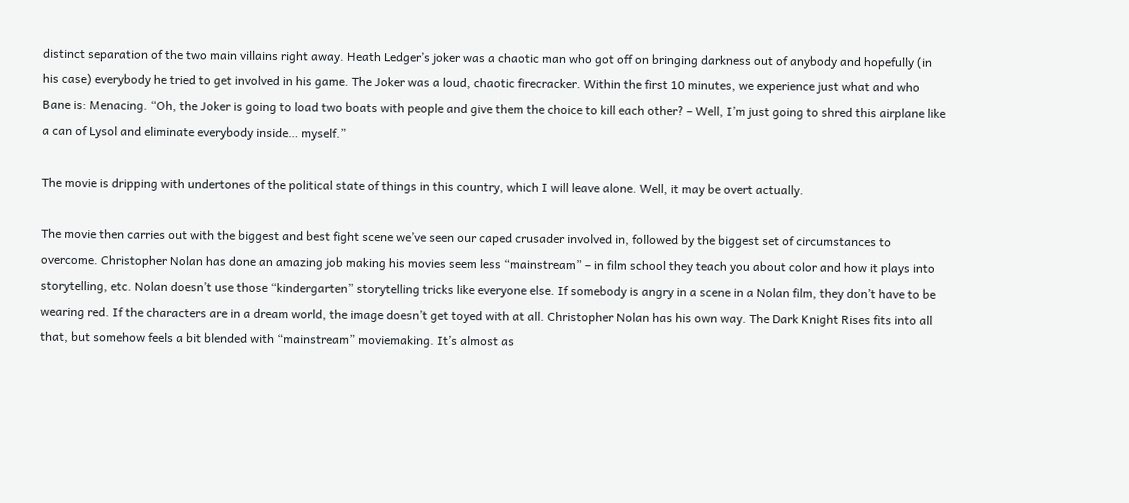distinct separation of the two main villains right away. Heath Ledger’s joker was a chaotic man who got off on bringing darkness out of anybody and hopefully (in his case) everybody he tried to get involved in his game. The Joker was a loud, chaotic firecracker. Within the first 10 minutes, we experience just what and who Bane is: Menacing. “Oh, the Joker is going to load two boats with people and give them the choice to kill each other? – Well, I’m just going to shred this airplane like a can of Lysol and eliminate everybody inside… myself.”

The movie is dripping with undertones of the political state of things in this country, which I will leave alone. Well, it may be overt actually.

The movie then carries out with the biggest and best fight scene we’ve seen our caped crusader involved in, followed by the biggest set of circumstances to overcome. Christopher Nolan has done an amazing job making his movies seem less “mainstream” – in film school they teach you about color and how it plays into storytelling, etc. Nolan doesn’t use those “kindergarten” storytelling tricks like everyone else. If somebody is angry in a scene in a Nolan film, they don’t have to be wearing red. If the characters are in a dream world, the image doesn’t get toyed with at all. Christopher Nolan has his own way. The Dark Knight Rises fits into all that, but somehow feels a bit blended with “mainstream” moviemaking. It’s almost as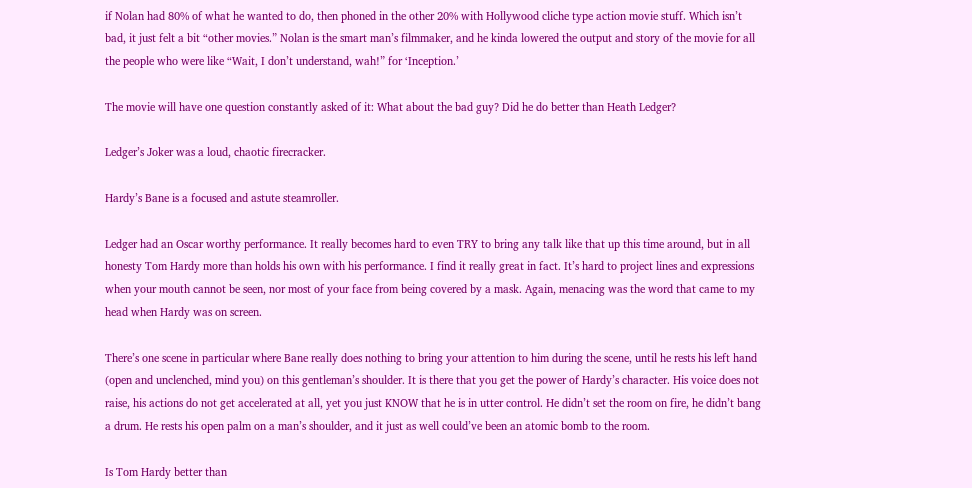if Nolan had 80% of what he wanted to do, then phoned in the other 20% with Hollywood cliche type action movie stuff. Which isn’t bad, it just felt a bit “other movies.” Nolan is the smart man’s filmmaker, and he kinda lowered the output and story of the movie for all the people who were like “Wait, I don’t understand, wah!” for ‘Inception.’

The movie will have one question constantly asked of it: What about the bad guy? Did he do better than Heath Ledger?

Ledger’s Joker was a loud, chaotic firecracker.

Hardy’s Bane is a focused and astute steamroller.

Ledger had an Oscar worthy performance. It really becomes hard to even TRY to bring any talk like that up this time around, but in all honesty Tom Hardy more than holds his own with his performance. I find it really great in fact. It’s hard to project lines and expressions when your mouth cannot be seen, nor most of your face from being covered by a mask. Again, menacing was the word that came to my head when Hardy was on screen.

There’s one scene in particular where Bane really does nothing to bring your attention to him during the scene, until he rests his left hand (open and unclenched, mind you) on this gentleman’s shoulder. It is there that you get the power of Hardy’s character. His voice does not raise, his actions do not get accelerated at all, yet you just KNOW that he is in utter control. He didn’t set the room on fire, he didn’t bang a drum. He rests his open palm on a man’s shoulder, and it just as well could’ve been an atomic bomb to the room.

Is Tom Hardy better than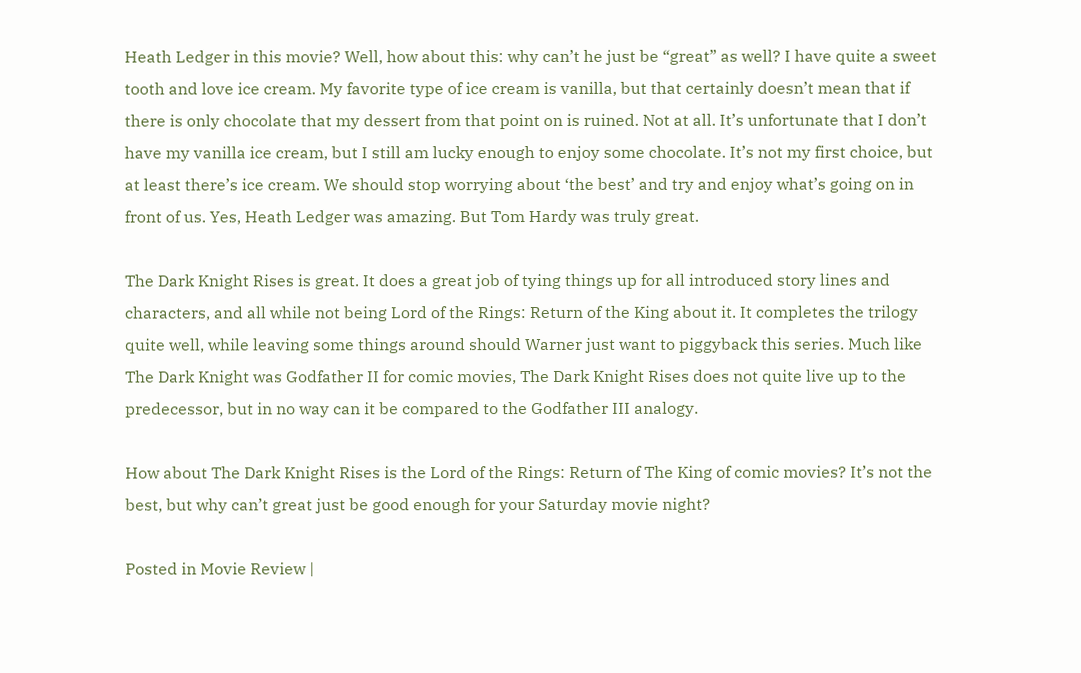Heath Ledger in this movie? Well, how about this: why can’t he just be “great” as well? I have quite a sweet tooth and love ice cream. My favorite type of ice cream is vanilla, but that certainly doesn’t mean that if there is only chocolate that my dessert from that point on is ruined. Not at all. It’s unfortunate that I don’t have my vanilla ice cream, but I still am lucky enough to enjoy some chocolate. It’s not my first choice, but at least there’s ice cream. We should stop worrying about ‘the best’ and try and enjoy what’s going on in front of us. Yes, Heath Ledger was amazing. But Tom Hardy was truly great.

The Dark Knight Rises is great. It does a great job of tying things up for all introduced story lines and characters, and all while not being Lord of the Rings: Return of the King about it. It completes the trilogy quite well, while leaving some things around should Warner just want to piggyback this series. Much like The Dark Knight was Godfather II for comic movies, The Dark Knight Rises does not quite live up to the predecessor, but in no way can it be compared to the Godfather III analogy.

How about The Dark Knight Rises is the Lord of the Rings: Return of The King of comic movies? It’s not the best, but why can’t great just be good enough for your Saturday movie night?

Posted in Movie Review |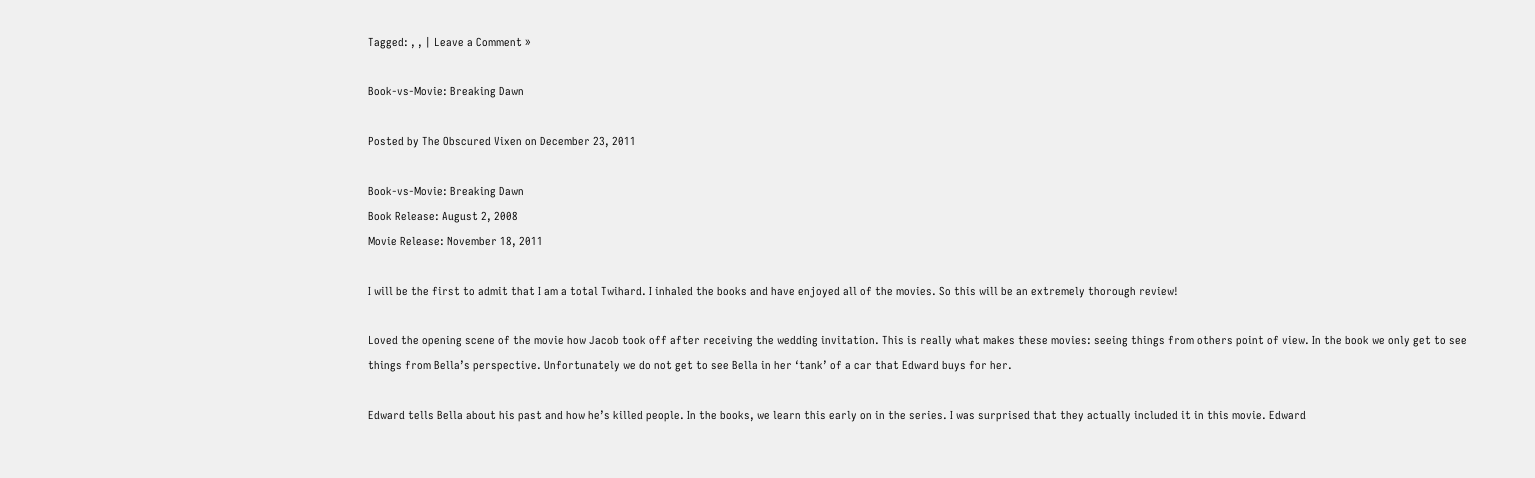Tagged: , , | Leave a Comment »

Book-vs-Movie: Breaking Dawn

Posted by The Obscured Vixen on December 23, 2011

Book-vs-Movie: Breaking Dawn
Book Release: August 2, 2008
Movie Release: November 18, 2011

I will be the first to admit that I am a total Twihard. I inhaled the books and have enjoyed all of the movies. So this will be an extremely thorough review!

Loved the opening scene of the movie how Jacob took off after receiving the wedding invitation. This is really what makes these movies: seeing things from others point of view. In the book we only get to see things from Bella’s perspective. Unfortunately we do not get to see Bella in her ‘tank’ of a car that Edward buys for her.

Edward tells Bella about his past and how he’s killed people. In the books, we learn this early on in the series. I was surprised that they actually included it in this movie. Edward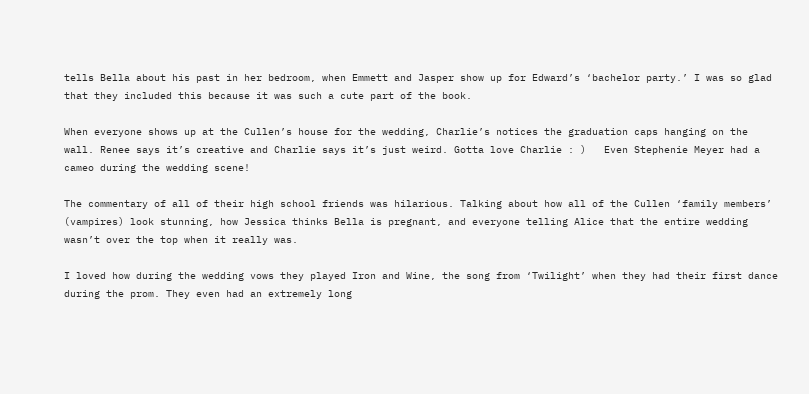tells Bella about his past in her bedroom, when Emmett and Jasper show up for Edward’s ‘bachelor party.’ I was so glad that they included this because it was such a cute part of the book.

When everyone shows up at the Cullen’s house for the wedding, Charlie’s notices the graduation caps hanging on the wall. Renee says it’s creative and Charlie says it’s just weird. Gotta love Charlie : )   Even Stephenie Meyer had a cameo during the wedding scene!

The commentary of all of their high school friends was hilarious. Talking about how all of the Cullen ‘family members’ (vampires) look stunning, how Jessica thinks Bella is pregnant, and everyone telling Alice that the entire wedding wasn’t over the top when it really was.

I loved how during the wedding vows they played Iron and Wine, the song from ‘Twilight’ when they had their first dance during the prom. They even had an extremely long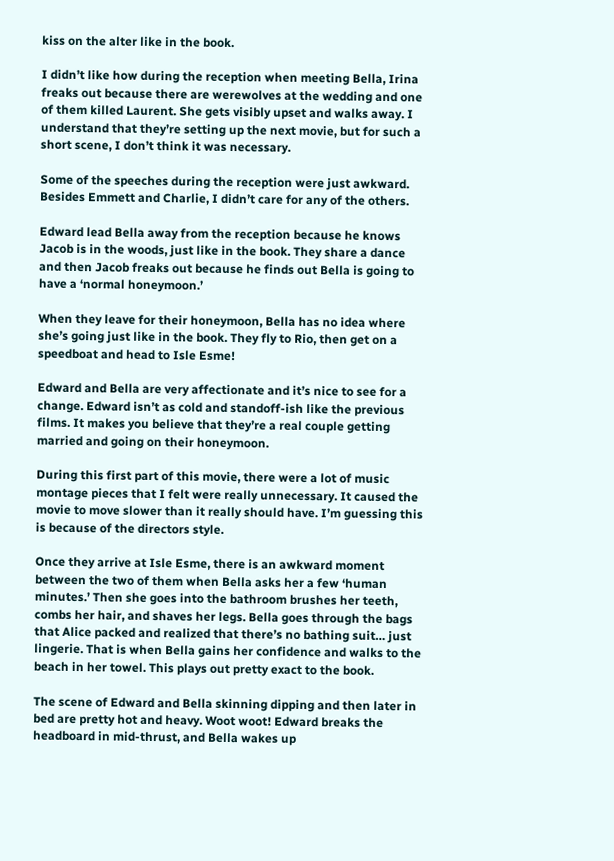kiss on the alter like in the book.

I didn’t like how during the reception when meeting Bella, Irina freaks out because there are werewolves at the wedding and one of them killed Laurent. She gets visibly upset and walks away. I understand that they’re setting up the next movie, but for such a short scene, I don’t think it was necessary.

Some of the speeches during the reception were just awkward. Besides Emmett and Charlie, I didn’t care for any of the others.

Edward lead Bella away from the reception because he knows Jacob is in the woods, just like in the book. They share a dance and then Jacob freaks out because he finds out Bella is going to have a ‘normal honeymoon.’

When they leave for their honeymoon, Bella has no idea where she’s going just like in the book. They fly to Rio, then get on a speedboat and head to Isle Esme!

Edward and Bella are very affectionate and it’s nice to see for a change. Edward isn’t as cold and standoff-ish like the previous films. It makes you believe that they’re a real couple getting married and going on their honeymoon.

During this first part of this movie, there were a lot of music montage pieces that I felt were really unnecessary. It caused the movie to move slower than it really should have. I’m guessing this is because of the directors style.

Once they arrive at Isle Esme, there is an awkward moment between the two of them when Bella asks her a few ‘human minutes.’ Then she goes into the bathroom brushes her teeth, combs her hair, and shaves her legs. Bella goes through the bags that Alice packed and realized that there’s no bathing suit… just lingerie. That is when Bella gains her confidence and walks to the beach in her towel. This plays out pretty exact to the book.

The scene of Edward and Bella skinning dipping and then later in bed are pretty hot and heavy. Woot woot! Edward breaks the headboard in mid-thrust, and Bella wakes up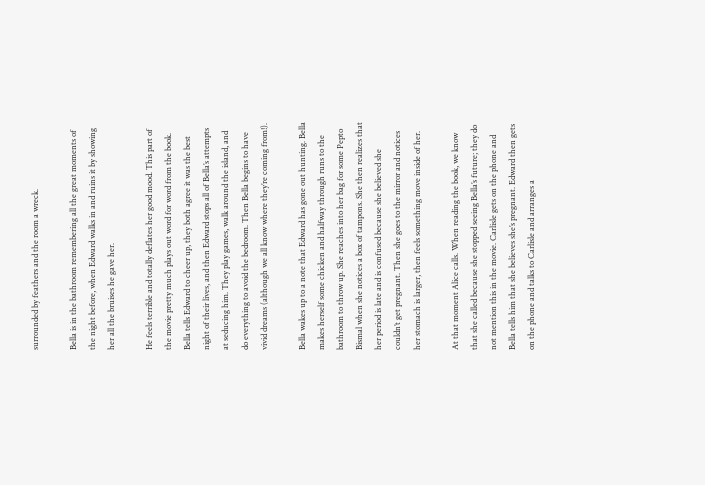surrounded by feathers and the room a wreck.

Bella is in the bathroom remembering all the great moments of the night before, when Edward walks in and ruins it by showing her all the bruises he gave her.

He feels terrible and totally deflates her good mood. This part of the movie pretty much plays out word for word from the book. Bella tells Edward to cheer up, they both agree it was the best night of their lives, and then Edward stops all of Bella’s attempts at seducing him. They play games, walk around the island, and do everything to avoid the bedroom. Then Bella begins to have vivid dreams (although we all know where they’re coming from!).

Bella wakes up to a note that Edward has gone out hunting. Bella makes herself some chicken and halfway through runs to the bathroom to throw up. She reaches into her bag for some Pepto Bismal when she notices a box of tampons. She then realizes that her period is late and is confused because she believed she couldn’t get pregnant. Then she goes to the mirror and notices her stomach is larger, then feels something move inside of her.

At that moment Alice calls. When reading the book, we know that she called because she stopped seeing Bella’s future; they do not mention this in the movie. Carlisle gets on the phone and Bella tells him that she believes she’s pregnant. Edward then gets on the phone and talks to Carlisle and arranges a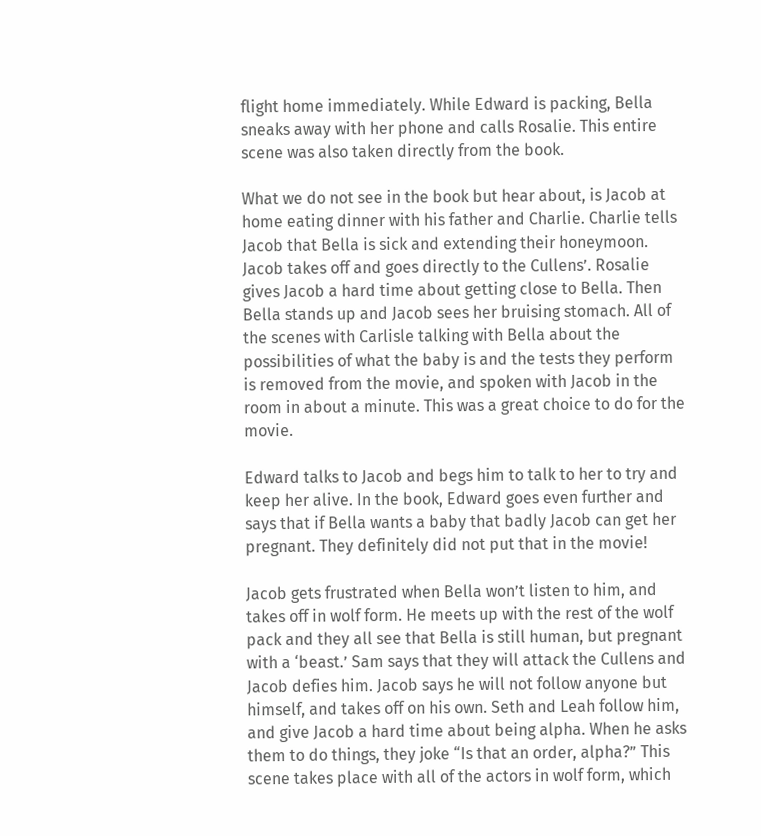flight home immediately. While Edward is packing, Bella sneaks away with her phone and calls Rosalie. This entire scene was also taken directly from the book.

What we do not see in the book but hear about, is Jacob at home eating dinner with his father and Charlie. Charlie tells Jacob that Bella is sick and extending their honeymoon. Jacob takes off and goes directly to the Cullens’. Rosalie gives Jacob a hard time about getting close to Bella. Then Bella stands up and Jacob sees her bruising stomach. All of the scenes with Carlisle talking with Bella about the possibilities of what the baby is and the tests they perform is removed from the movie, and spoken with Jacob in the room in about a minute. This was a great choice to do for the movie.

Edward talks to Jacob and begs him to talk to her to try and keep her alive. In the book, Edward goes even further and says that if Bella wants a baby that badly Jacob can get her pregnant. They definitely did not put that in the movie!

Jacob gets frustrated when Bella won’t listen to him, and takes off in wolf form. He meets up with the rest of the wolf pack and they all see that Bella is still human, but pregnant with a ‘beast.’ Sam says that they will attack the Cullens and Jacob defies him. Jacob says he will not follow anyone but himself, and takes off on his own. Seth and Leah follow him, and give Jacob a hard time about being alpha. When he asks them to do things, they joke “Is that an order, alpha?” This scene takes place with all of the actors in wolf form, which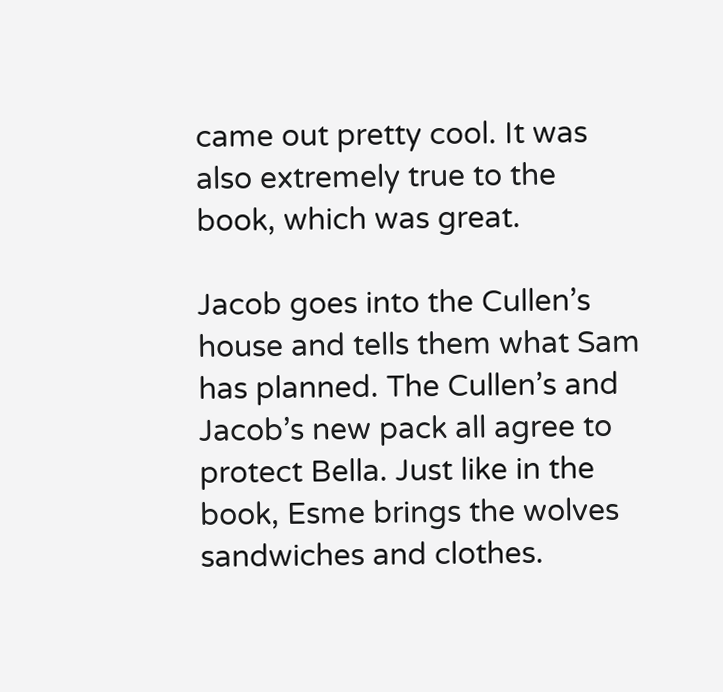came out pretty cool. It was also extremely true to the book, which was great.

Jacob goes into the Cullen’s house and tells them what Sam has planned. The Cullen’s and Jacob’s new pack all agree to protect Bella. Just like in the book, Esme brings the wolves sandwiches and clothes.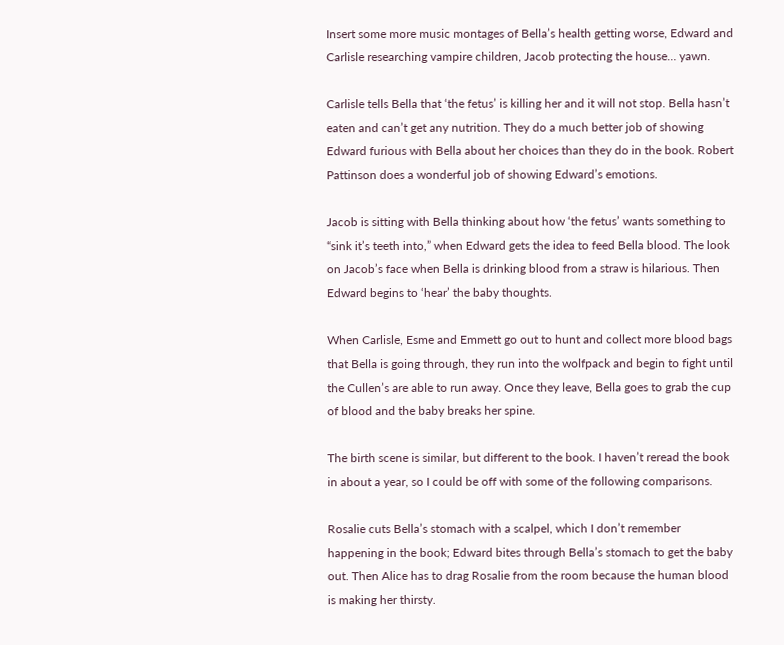Insert some more music montages of Bella’s health getting worse, Edward and Carlisle researching vampire children, Jacob protecting the house… yawn.

Carlisle tells Bella that ‘the fetus’ is killing her and it will not stop. Bella hasn’t eaten and can’t get any nutrition. They do a much better job of showing Edward furious with Bella about her choices than they do in the book. Robert Pattinson does a wonderful job of showing Edward’s emotions.

Jacob is sitting with Bella thinking about how ‘the fetus’ wants something to “sink it’s teeth into,” when Edward gets the idea to feed Bella blood. The look on Jacob’s face when Bella is drinking blood from a straw is hilarious. Then Edward begins to ‘hear’ the baby thoughts.

When Carlisle, Esme and Emmett go out to hunt and collect more blood bags that Bella is going through, they run into the wolfpack and begin to fight until the Cullen’s are able to run away. Once they leave, Bella goes to grab the cup of blood and the baby breaks her spine.

The birth scene is similar, but different to the book. I haven’t reread the book in about a year, so I could be off with some of the following comparisons.

Rosalie cuts Bella’s stomach with a scalpel, which I don’t remember happening in the book; Edward bites through Bella’s stomach to get the baby out. Then Alice has to drag Rosalie from the room because the human blood is making her thirsty.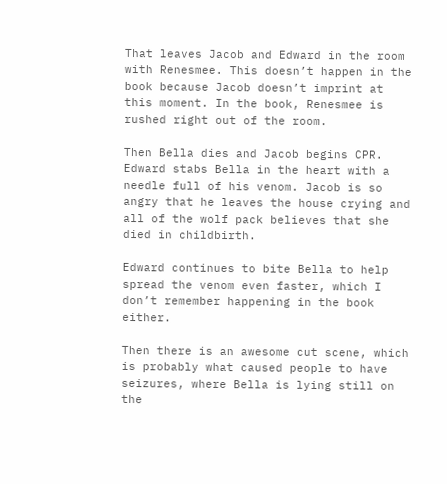That leaves Jacob and Edward in the room with Renesmee. This doesn’t happen in the book because Jacob doesn’t imprint at this moment. In the book, Renesmee is rushed right out of the room.

Then Bella dies and Jacob begins CPR. Edward stabs Bella in the heart with a needle full of his venom. Jacob is so angry that he leaves the house crying and all of the wolf pack believes that she died in childbirth.

Edward continues to bite Bella to help spread the venom even faster, which I don’t remember happening in the book either.

Then there is an awesome cut scene, which is probably what caused people to have seizures, where Bella is lying still on the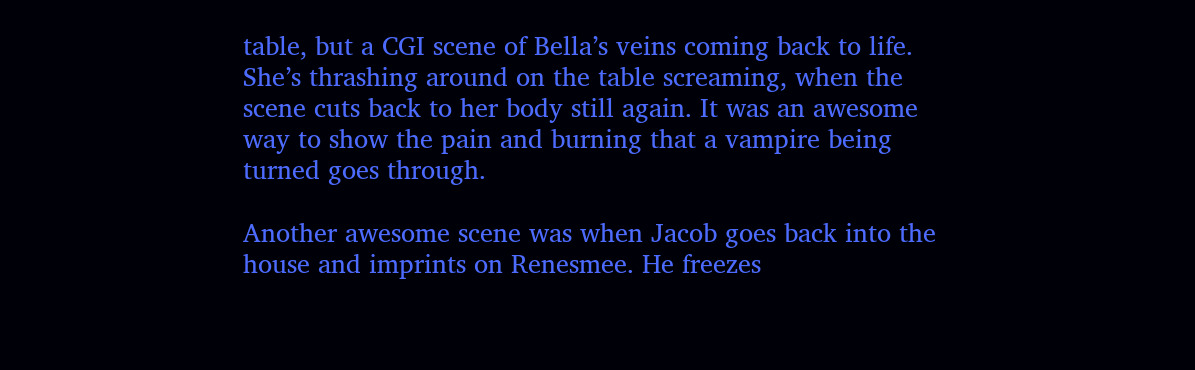table, but a CGI scene of Bella’s veins coming back to life. She’s thrashing around on the table screaming, when the scene cuts back to her body still again. It was an awesome way to show the pain and burning that a vampire being turned goes through.

Another awesome scene was when Jacob goes back into the house and imprints on Renesmee. He freezes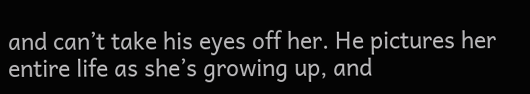and can’t take his eyes off her. He pictures her entire life as she’s growing up, and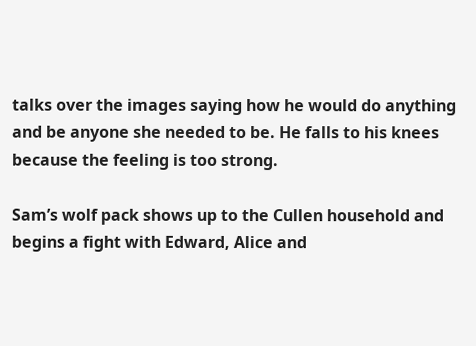talks over the images saying how he would do anything and be anyone she needed to be. He falls to his knees because the feeling is too strong.

Sam’s wolf pack shows up to the Cullen household and begins a fight with Edward, Alice and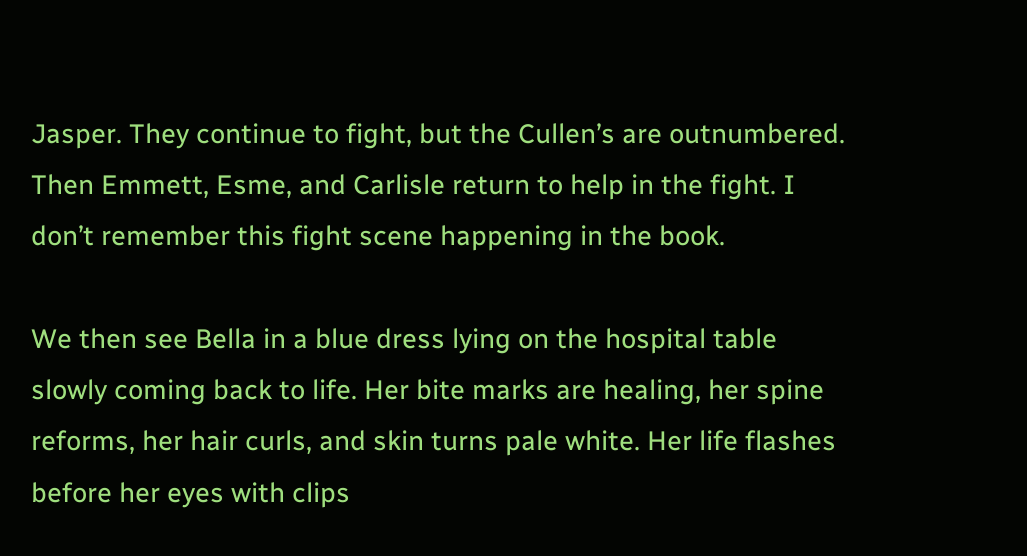Jasper. They continue to fight, but the Cullen’s are outnumbered. Then Emmett, Esme, and Carlisle return to help in the fight. I don’t remember this fight scene happening in the book.

We then see Bella in a blue dress lying on the hospital table slowly coming back to life. Her bite marks are healing, her spine reforms, her hair curls, and skin turns pale white. Her life flashes before her eyes with clips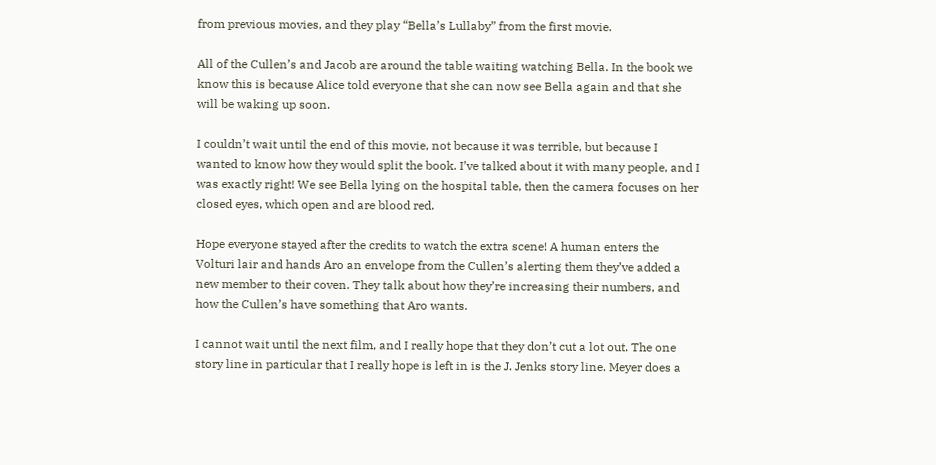from previous movies, and they play “Bella’s Lullaby” from the first movie.

All of the Cullen’s and Jacob are around the table waiting watching Bella. In the book we know this is because Alice told everyone that she can now see Bella again and that she will be waking up soon.

I couldn’t wait until the end of this movie, not because it was terrible, but because I wanted to know how they would split the book. I’ve talked about it with many people, and I was exactly right! We see Bella lying on the hospital table, then the camera focuses on her closed eyes, which open and are blood red.

Hope everyone stayed after the credits to watch the extra scene! A human enters the Volturi lair and hands Aro an envelope from the Cullen’s alerting them they’ve added a new member to their coven. They talk about how they’re increasing their numbers, and how the Cullen’s have something that Aro wants.

I cannot wait until the next film, and I really hope that they don’t cut a lot out. The one story line in particular that I really hope is left in is the J. Jenks story line. Meyer does a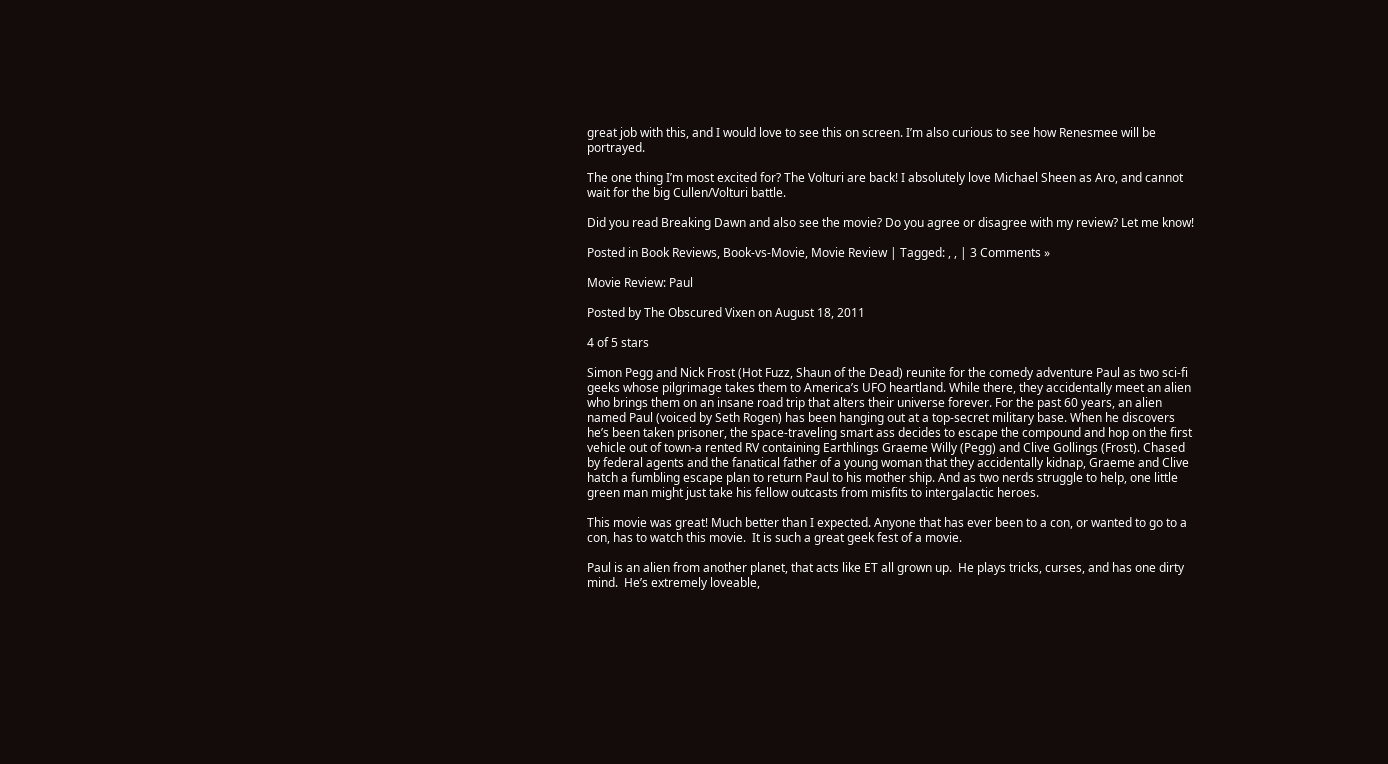great job with this, and I would love to see this on screen. I’m also curious to see how Renesmee will be portrayed.

The one thing I’m most excited for? The Volturi are back! I absolutely love Michael Sheen as Aro, and cannot wait for the big Cullen/Volturi battle.

Did you read Breaking Dawn and also see the movie? Do you agree or disagree with my review? Let me know!

Posted in Book Reviews, Book-vs-Movie, Movie Review | Tagged: , , | 3 Comments »

Movie Review: Paul

Posted by The Obscured Vixen on August 18, 2011

4 of 5 stars

Simon Pegg and Nick Frost (Hot Fuzz, Shaun of the Dead) reunite for the comedy adventure Paul as two sci-fi geeks whose pilgrimage takes them to America’s UFO heartland. While there, they accidentally meet an alien who brings them on an insane road trip that alters their universe forever. For the past 60 years, an alien named Paul (voiced by Seth Rogen) has been hanging out at a top-secret military base. When he discovers he’s been taken prisoner, the space-traveling smart ass decides to escape the compound and hop on the first vehicle out of town-a rented RV containing Earthlings Graeme Willy (Pegg) and Clive Gollings (Frost). Chased by federal agents and the fanatical father of a young woman that they accidentally kidnap, Graeme and Clive hatch a fumbling escape plan to return Paul to his mother ship. And as two nerds struggle to help, one little green man might just take his fellow outcasts from misfits to intergalactic heroes.

This movie was great! Much better than I expected. Anyone that has ever been to a con, or wanted to go to a con, has to watch this movie.  It is such a great geek fest of a movie.

Paul is an alien from another planet, that acts like ET all grown up.  He plays tricks, curses, and has one dirty mind.  He’s extremely loveable,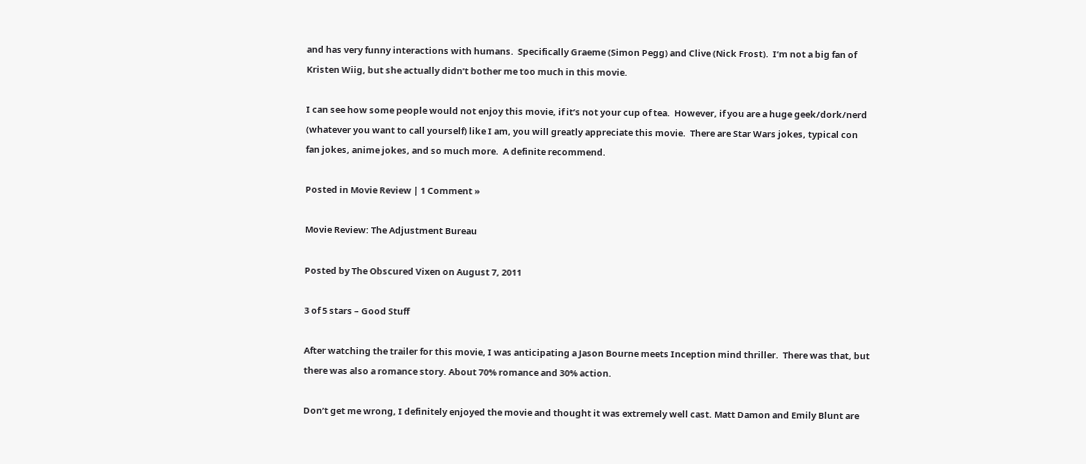and has very funny interactions with humans.  Specifically Graeme (Simon Pegg) and Clive (Nick Frost).  I’m not a big fan of Kristen Wiig, but she actually didn’t bother me too much in this movie.

I can see how some people would not enjoy this movie, if it’s not your cup of tea.  However, if you are a huge geek/dork/nerd (whatever you want to call yourself) like I am, you will greatly appreciate this movie.  There are Star Wars jokes, typical con fan jokes, anime jokes, and so much more.  A definite recommend.

Posted in Movie Review | 1 Comment »

Movie Review: The Adjustment Bureau

Posted by The Obscured Vixen on August 7, 2011

3 of 5 stars – Good Stuff

After watching the trailer for this movie, I was anticipating a Jason Bourne meets Inception mind thriller.  There was that, but there was also a romance story. About 70% romance and 30% action.

Don’t get me wrong, I definitely enjoyed the movie and thought it was extremely well cast. Matt Damon and Emily Blunt are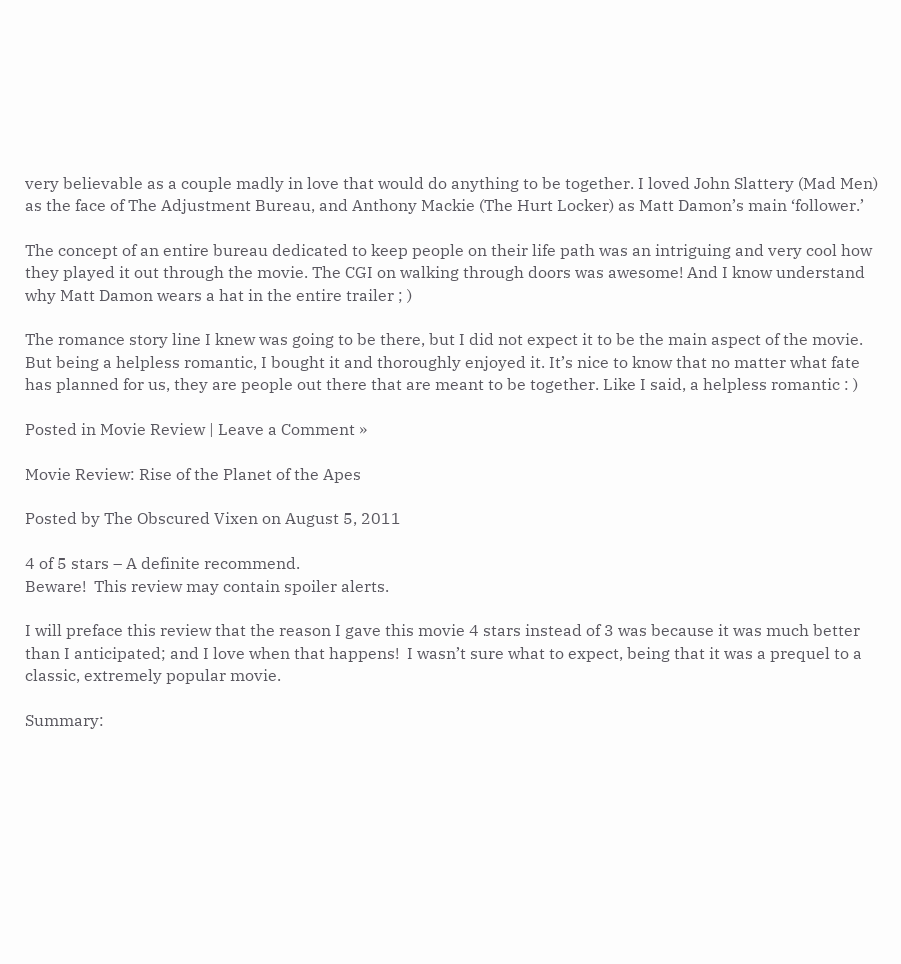very believable as a couple madly in love that would do anything to be together. I loved John Slattery (Mad Men) as the face of The Adjustment Bureau, and Anthony Mackie (The Hurt Locker) as Matt Damon’s main ‘follower.’

The concept of an entire bureau dedicated to keep people on their life path was an intriguing and very cool how they played it out through the movie. The CGI on walking through doors was awesome! And I know understand why Matt Damon wears a hat in the entire trailer ; )

The romance story line I knew was going to be there, but I did not expect it to be the main aspect of the movie. But being a helpless romantic, I bought it and thoroughly enjoyed it. It’s nice to know that no matter what fate has planned for us, they are people out there that are meant to be together. Like I said, a helpless romantic : )

Posted in Movie Review | Leave a Comment »

Movie Review: Rise of the Planet of the Apes

Posted by The Obscured Vixen on August 5, 2011

4 of 5 stars – A definite recommend.
Beware!  This review may contain spoiler alerts.

I will preface this review that the reason I gave this movie 4 stars instead of 3 was because it was much better than I anticipated; and I love when that happens!  I wasn’t sure what to expect, being that it was a prequel to a classic, extremely popular movie.

Summary: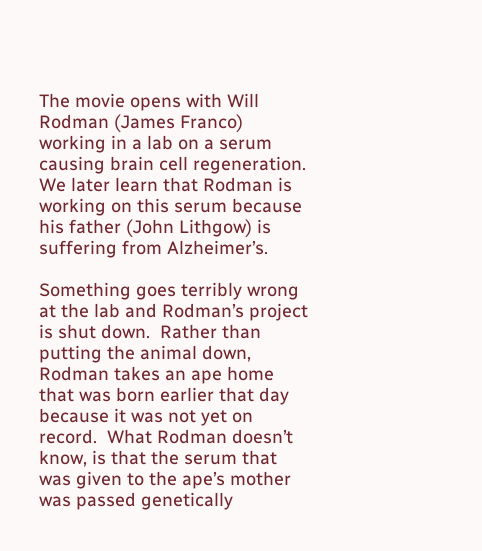The movie opens with Will Rodman (James Franco) working in a lab on a serum causing brain cell regeneration.  We later learn that Rodman is working on this serum because his father (John Lithgow) is suffering from Alzheimer’s.

Something goes terribly wrong at the lab and Rodman’s project is shut down.  Rather than putting the animal down, Rodman takes an ape home that was born earlier that day because it was not yet on record.  What Rodman doesn’t know, is that the serum that was given to the ape’s mother was passed genetically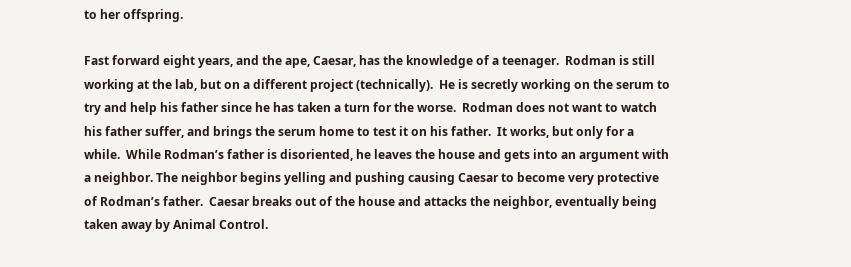to her offspring.

Fast forward eight years, and the ape, Caesar, has the knowledge of a teenager.  Rodman is still working at the lab, but on a different project (technically).  He is secretly working on the serum to try and help his father since he has taken a turn for the worse.  Rodman does not want to watch his father suffer, and brings the serum home to test it on his father.  It works, but only for a while.  While Rodman’s father is disoriented, he leaves the house and gets into an argument with a neighbor. The neighbor begins yelling and pushing causing Caesar to become very protective of Rodman’s father.  Caesar breaks out of the house and attacks the neighbor, eventually being taken away by Animal Control.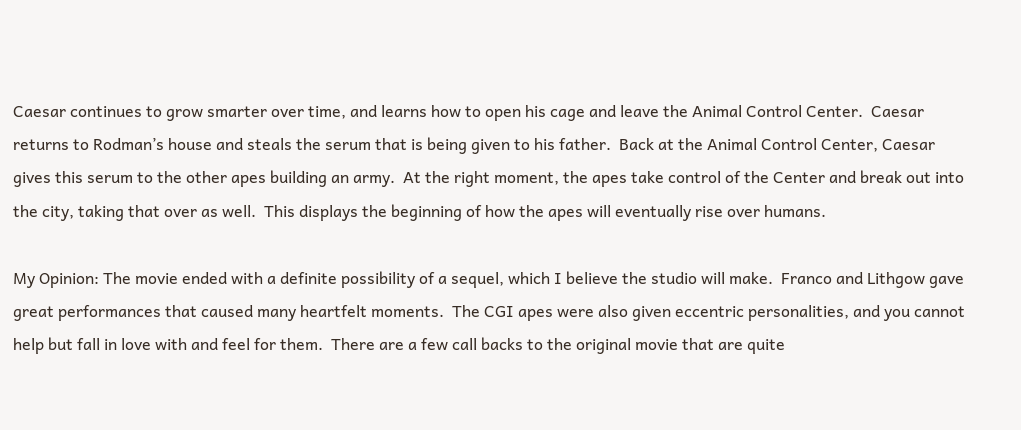Caesar continues to grow smarter over time, and learns how to open his cage and leave the Animal Control Center.  Caesar returns to Rodman’s house and steals the serum that is being given to his father.  Back at the Animal Control Center, Caesar gives this serum to the other apes building an army.  At the right moment, the apes take control of the Center and break out into the city, taking that over as well.  This displays the beginning of how the apes will eventually rise over humans.

My Opinion: The movie ended with a definite possibility of a sequel, which I believe the studio will make.  Franco and Lithgow gave great performances that caused many heartfelt moments.  The CGI apes were also given eccentric personalities, and you cannot help but fall in love with and feel for them.  There are a few call backs to the original movie that are quite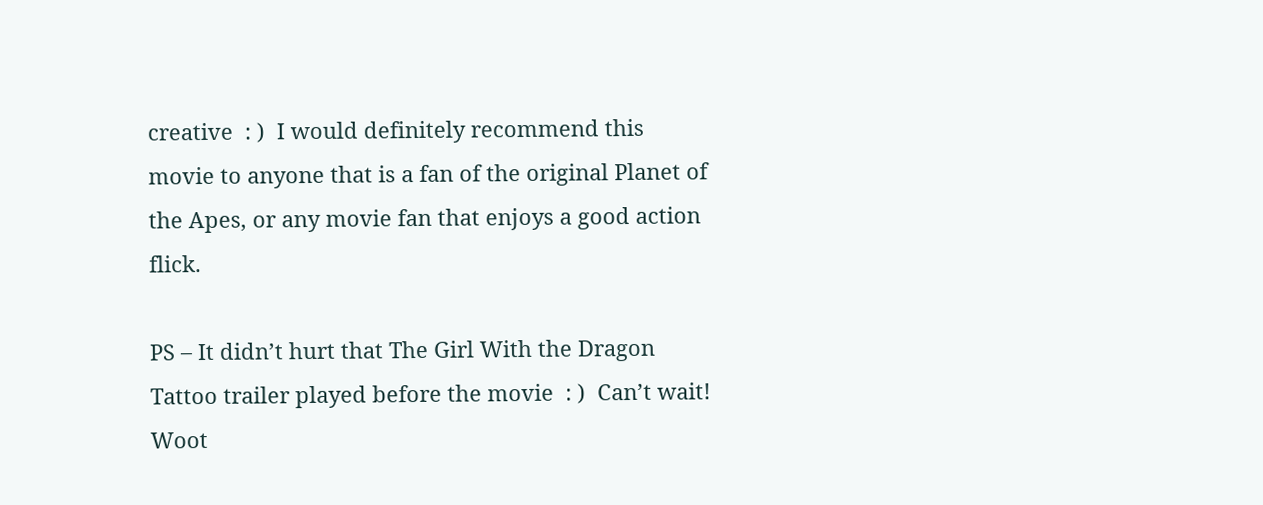creative  : )  I would definitely recommend this movie to anyone that is a fan of the original Planet of the Apes, or any movie fan that enjoys a good action flick.

PS – It didn’t hurt that The Girl With the Dragon Tattoo trailer played before the movie  : )  Can’t wait!  Woot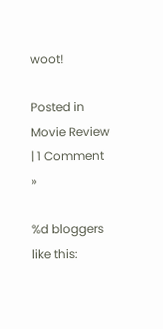woot!

Posted in Movie Review | 1 Comment »

%d bloggers like this: